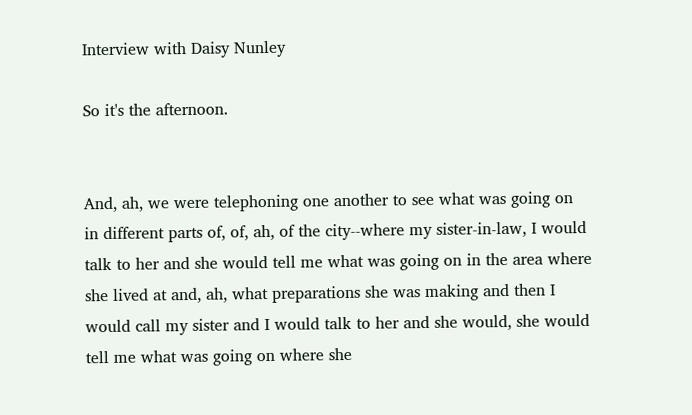Interview with Daisy Nunley

So it's the afternoon.


And, ah, we were telephoning one another to see what was going on in different parts of, of, ah, of the city--where my sister-in-law, I would talk to her and she would tell me what was going on in the area where she lived at and, ah, what preparations she was making and then I would call my sister and I would talk to her and she would, she would tell me what was going on where she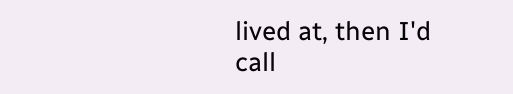lived at, then I'd call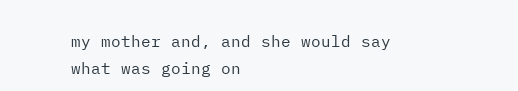my mother and, and she would say what was going on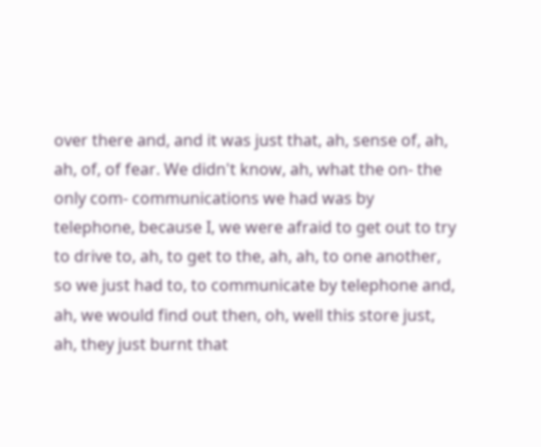over there and, and it was just that, ah, sense of, ah, ah, of, of fear. We didn't know, ah, what the on- the only com- communications we had was by telephone, because I, we were afraid to get out to try to drive to, ah, to get to the, ah, ah, to one another, so we just had to, to communicate by telephone and, ah, we would find out then, oh, well this store just, ah, they just burnt that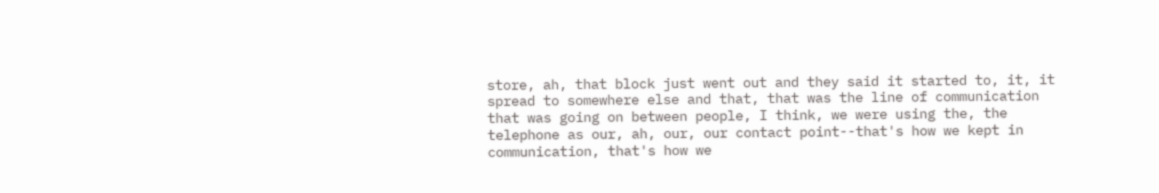store, ah, that block just went out and they said it started to, it, it spread to somewhere else and that, that was the line of communication that was going on between people, I think, we were using the, the telephone as our, ah, our, our contact point--that's how we kept in communication, that's how we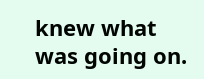knew what was going on.